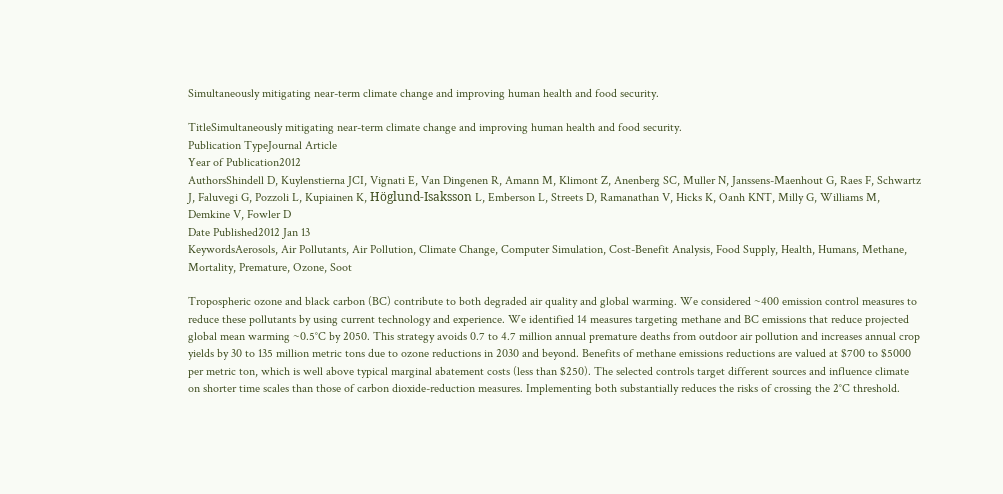Simultaneously mitigating near-term climate change and improving human health and food security.

TitleSimultaneously mitigating near-term climate change and improving human health and food security.
Publication TypeJournal Article
Year of Publication2012
AuthorsShindell D, Kuylenstierna JCI, Vignati E, Van Dingenen R, Amann M, Klimont Z, Anenberg SC, Muller N, Janssens-Maenhout G, Raes F, Schwartz J, Faluvegi G, Pozzoli L, Kupiainen K, Höglund-Isaksson L, Emberson L, Streets D, Ramanathan V, Hicks K, Oanh KNT, Milly G, Williams M, Demkine V, Fowler D
Date Published2012 Jan 13
KeywordsAerosols, Air Pollutants, Air Pollution, Climate Change, Computer Simulation, Cost-Benefit Analysis, Food Supply, Health, Humans, Methane, Mortality, Premature, Ozone, Soot

Tropospheric ozone and black carbon (BC) contribute to both degraded air quality and global warming. We considered ~400 emission control measures to reduce these pollutants by using current technology and experience. We identified 14 measures targeting methane and BC emissions that reduce projected global mean warming ~0.5°C by 2050. This strategy avoids 0.7 to 4.7 million annual premature deaths from outdoor air pollution and increases annual crop yields by 30 to 135 million metric tons due to ozone reductions in 2030 and beyond. Benefits of methane emissions reductions are valued at $700 to $5000 per metric ton, which is well above typical marginal abatement costs (less than $250). The selected controls target different sources and influence climate on shorter time scales than those of carbon dioxide-reduction measures. Implementing both substantially reduces the risks of crossing the 2°C threshold.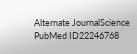Alternate JournalScience
PubMed ID22246768